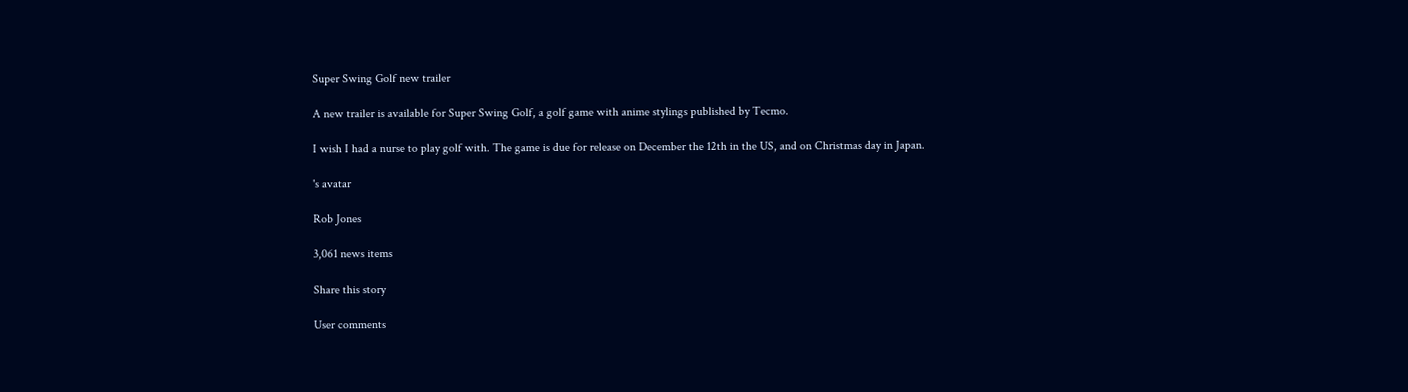Super Swing Golf new trailer

A new trailer is available for Super Swing Golf, a golf game with anime stylings published by Tecmo.

I wish I had a nurse to play golf with. The game is due for release on December the 12th in the US, and on Christmas day in Japan.

's avatar

Rob Jones

3,061 news items

Share this story

User comments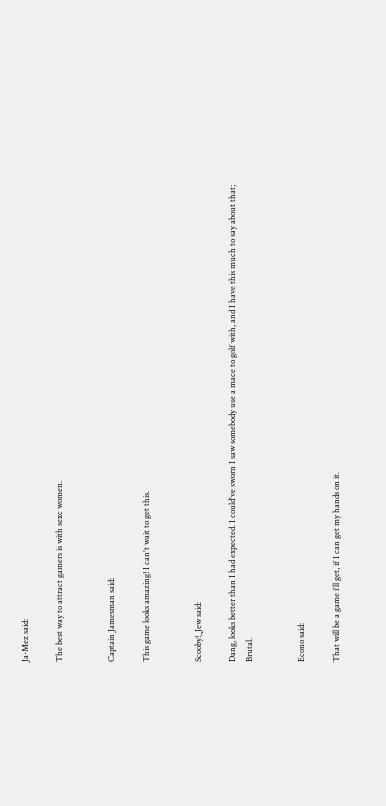Ja-Mez said:

The best way to attract gamers is with sexc women.


Captain Jamesman said:

This game looks amazing! I can't wait to get this.


Scooby!_Jew said:

Dang, looks better than I had expected. I could've sworn I saw somebody use a mace to golf with, and I have this much to say about that; Brutal.


Econo said:

That will be a game i'll get, if I can get my hands on it.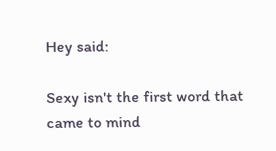Hey said:

Sexy isn't the first word that came to mind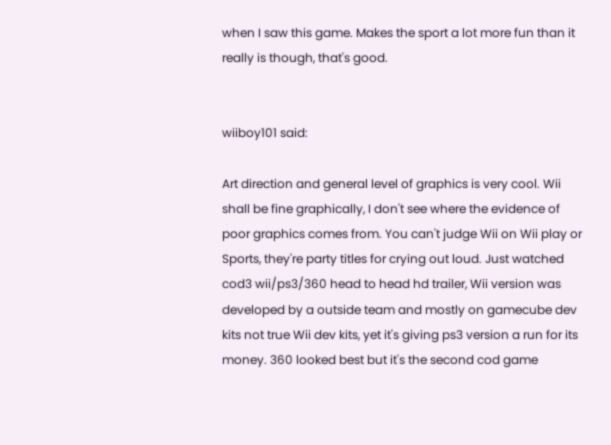when I saw this game. Makes the sport a lot more fun than it really is though, that's good.


wiiboy101 said:

Art direction and general level of graphics is very cool. Wii shall be fine graphically, I don't see where the evidence of poor graphics comes from. You can't judge Wii on Wii play or Sports, they're party titles for crying out loud. Just watched cod3 wii/ps3/360 head to head hd trailer, Wii version was developed by a outside team and mostly on gamecube dev kits not true Wii dev kits, yet it's giving ps3 version a run for its money. 360 looked best but it's the second cod game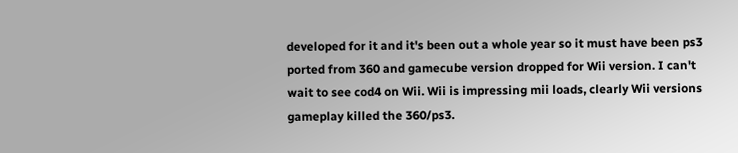developed for it and it's been out a whole year so it must have been ps3 ported from 360 and gamecube version dropped for Wii version. I can't wait to see cod4 on Wii. Wii is impressing mii loads, clearly Wii versions gameplay killed the 360/ps3.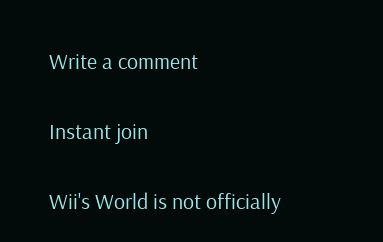Write a comment

Instant join

Wii's World is not officially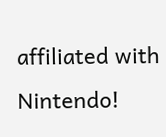affiliated with Nintendo!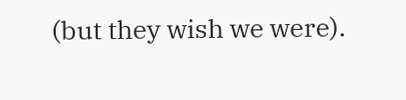(but they wish we were).